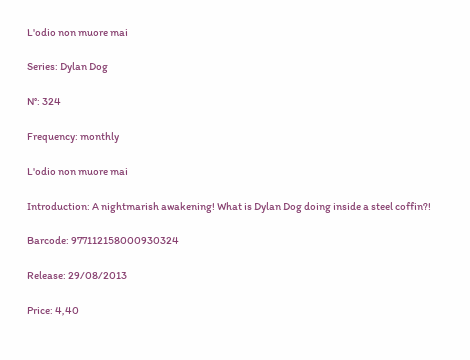L'odio non muore mai

Series: Dylan Dog

N°: 324

Frequency: monthly

L'odio non muore mai

Introduction: A nightmarish awakening! What is Dylan Dog doing inside a steel coffin?!

Barcode: 977112158000930324

Release: 29/08/2013

Price: 4,40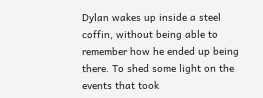Dylan wakes up inside a steel coffin, without being able to remember how he ended up being there. To shed some light on the events that took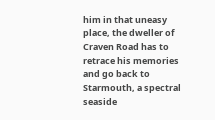him in that uneasy place, the dweller of Craven Road has to retrace his memories and go back to Starmouth, a spectral seaside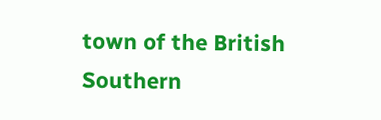town of the British Southern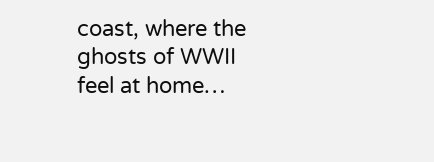coast, where the ghosts of WWII feel at home…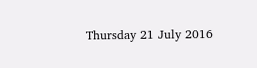Thursday 21 July 2016